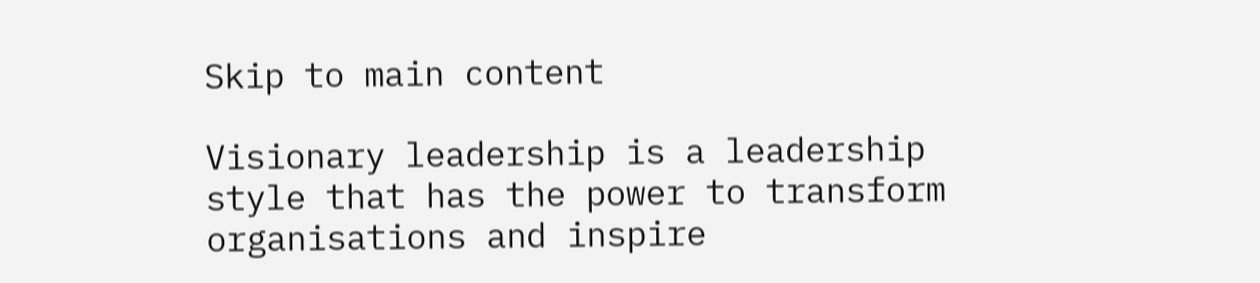Skip to main content

Visionary leadership is a leadership style that has the power to transform organisations and inspire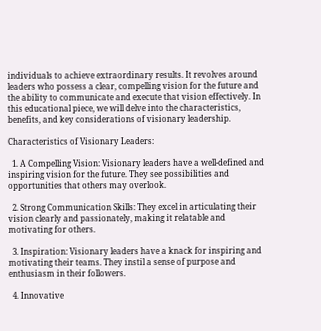individuals to achieve extraordinary results. It revolves around leaders who possess a clear, compelling vision for the future and the ability to communicate and execute that vision effectively. In this educational piece, we will delve into the characteristics, benefits, and key considerations of visionary leadership.

Characteristics of Visionary Leaders:

  1. A Compelling Vision: Visionary leaders have a well-defined and inspiring vision for the future. They see possibilities and opportunities that others may overlook.

  2. Strong Communication Skills: They excel in articulating their vision clearly and passionately, making it relatable and motivating for others.

  3. Inspiration: Visionary leaders have a knack for inspiring and motivating their teams. They instil a sense of purpose and enthusiasm in their followers.

  4. Innovative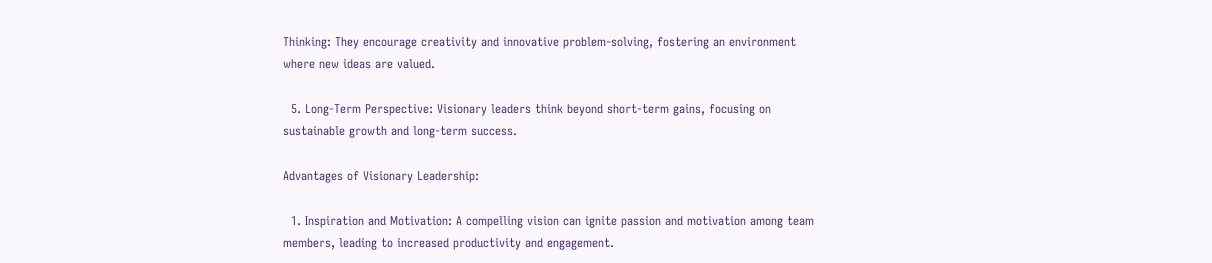Thinking: They encourage creativity and innovative problem-solving, fostering an environment where new ideas are valued.

  5. Long-Term Perspective: Visionary leaders think beyond short-term gains, focusing on sustainable growth and long-term success.

Advantages of Visionary Leadership:

  1. Inspiration and Motivation: A compelling vision can ignite passion and motivation among team members, leading to increased productivity and engagement.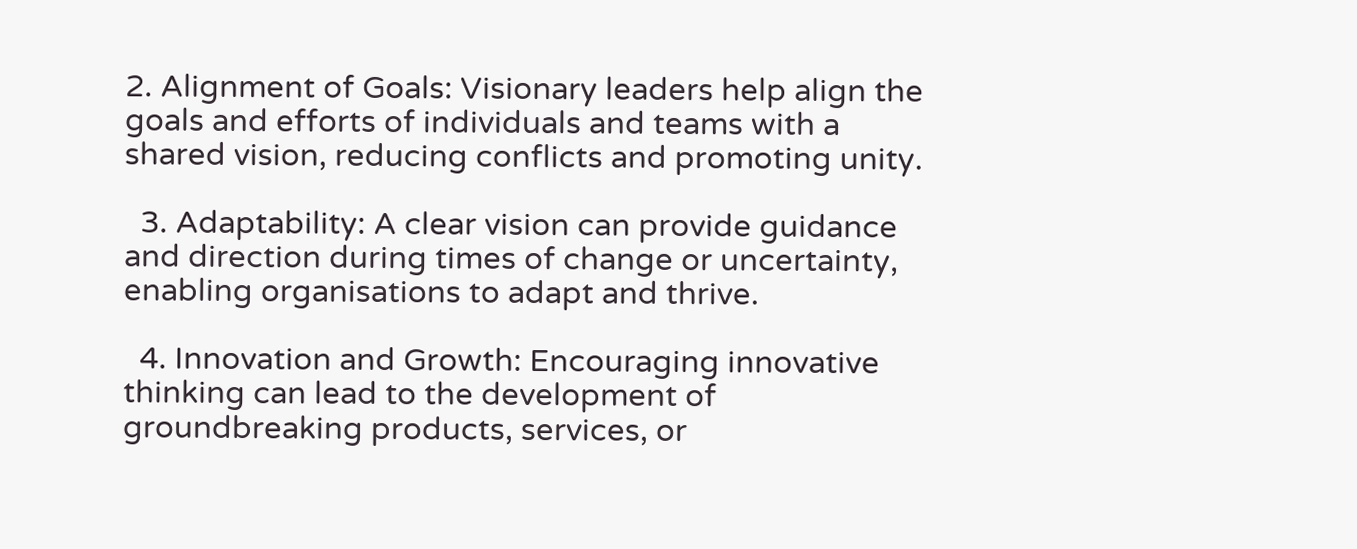2. Alignment of Goals: Visionary leaders help align the goals and efforts of individuals and teams with a shared vision, reducing conflicts and promoting unity.

  3. Adaptability: A clear vision can provide guidance and direction during times of change or uncertainty, enabling organisations to adapt and thrive.

  4. Innovation and Growth: Encouraging innovative thinking can lead to the development of groundbreaking products, services, or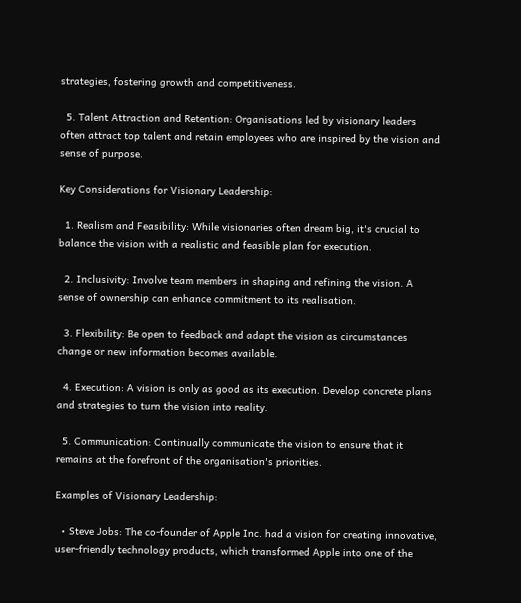strategies, fostering growth and competitiveness.

  5. Talent Attraction and Retention: Organisations led by visionary leaders often attract top talent and retain employees who are inspired by the vision and sense of purpose.

Key Considerations for Visionary Leadership:

  1. Realism and Feasibility: While visionaries often dream big, it's crucial to balance the vision with a realistic and feasible plan for execution.

  2. Inclusivity: Involve team members in shaping and refining the vision. A sense of ownership can enhance commitment to its realisation.

  3. Flexibility: Be open to feedback and adapt the vision as circumstances change or new information becomes available.

  4. Execution: A vision is only as good as its execution. Develop concrete plans and strategies to turn the vision into reality.

  5. Communication: Continually communicate the vision to ensure that it remains at the forefront of the organisation's priorities.

Examples of Visionary Leadership:

  • Steve Jobs: The co-founder of Apple Inc. had a vision for creating innovative, user-friendly technology products, which transformed Apple into one of the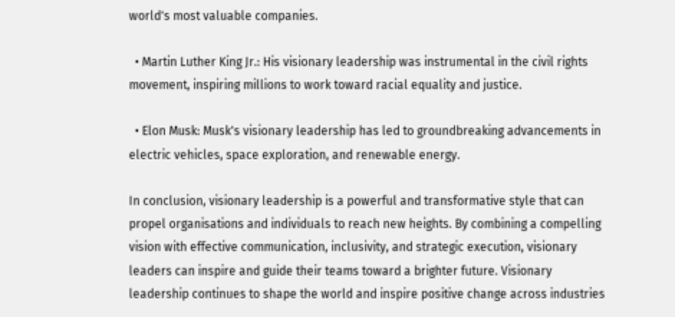world's most valuable companies.

  • Martin Luther King Jr.: His visionary leadership was instrumental in the civil rights movement, inspiring millions to work toward racial equality and justice.

  • Elon Musk: Musk's visionary leadership has led to groundbreaking advancements in electric vehicles, space exploration, and renewable energy.

In conclusion, visionary leadership is a powerful and transformative style that can propel organisations and individuals to reach new heights. By combining a compelling vision with effective communication, inclusivity, and strategic execution, visionary leaders can inspire and guide their teams toward a brighter future. Visionary leadership continues to shape the world and inspire positive change across industries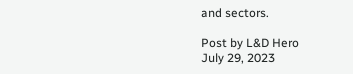and sectors.

Post by L&D Hero
July 29, 2023